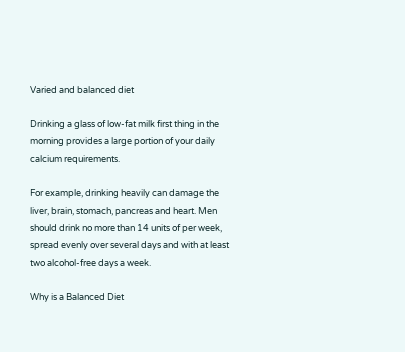Varied and balanced diet

Drinking a glass of low-fat milk first thing in the morning provides a large portion of your daily calcium requirements.

For example, drinking heavily can damage the liver, brain, stomach, pancreas and heart. Men should drink no more than 14 units of per week, spread evenly over several days and with at least two alcohol-free days a week.

Why is a Balanced Diet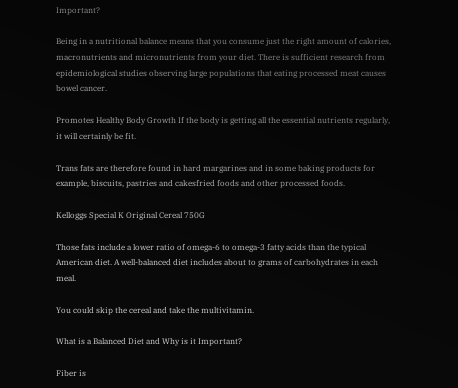Important?

Being in a nutritional balance means that you consume just the right amount of calories, macronutrients and micronutrients from your diet. There is sufficient research from epidemiological studies observing large populations that eating processed meat causes bowel cancer.

Promotes Healthy Body Growth If the body is getting all the essential nutrients regularly, it will certainly be fit.

Trans fats are therefore found in hard margarines and in some baking products for example, biscuits, pastries and cakesfried foods and other processed foods.

Kelloggs Special K Original Cereal 750G

Those fats include a lower ratio of omega-6 to omega-3 fatty acids than the typical American diet. A well-balanced diet includes about to grams of carbohydrates in each meal.

You could skip the cereal and take the multivitamin.

What is a Balanced Diet and Why is it Important?

Fiber is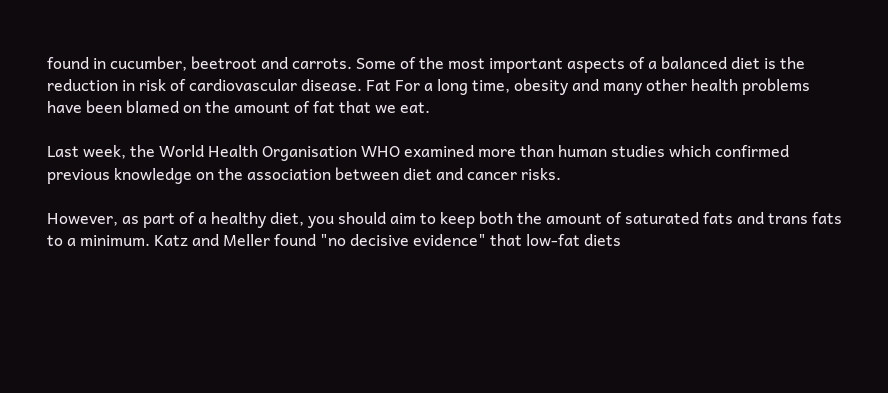found in cucumber, beetroot and carrots. Some of the most important aspects of a balanced diet is the reduction in risk of cardiovascular disease. Fat For a long time, obesity and many other health problems have been blamed on the amount of fat that we eat.

Last week, the World Health Organisation WHO examined more than human studies which confirmed previous knowledge on the association between diet and cancer risks.

However, as part of a healthy diet, you should aim to keep both the amount of saturated fats and trans fats to a minimum. Katz and Meller found "no decisive evidence" that low-fat diets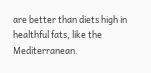are better than diets high in healthful fats, like the Mediterranean.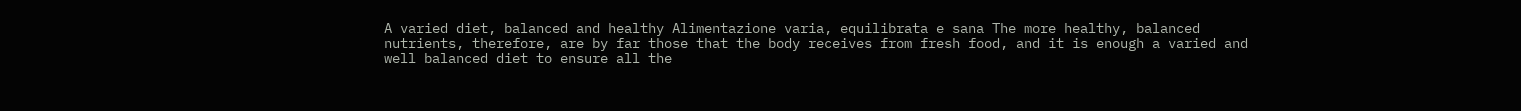A varied diet, balanced and healthy Alimentazione varia, equilibrata e sana The more healthy, balanced nutrients, therefore, are by far those that the body receives from fresh food, and it is enough a varied and well balanced diet to ensure all the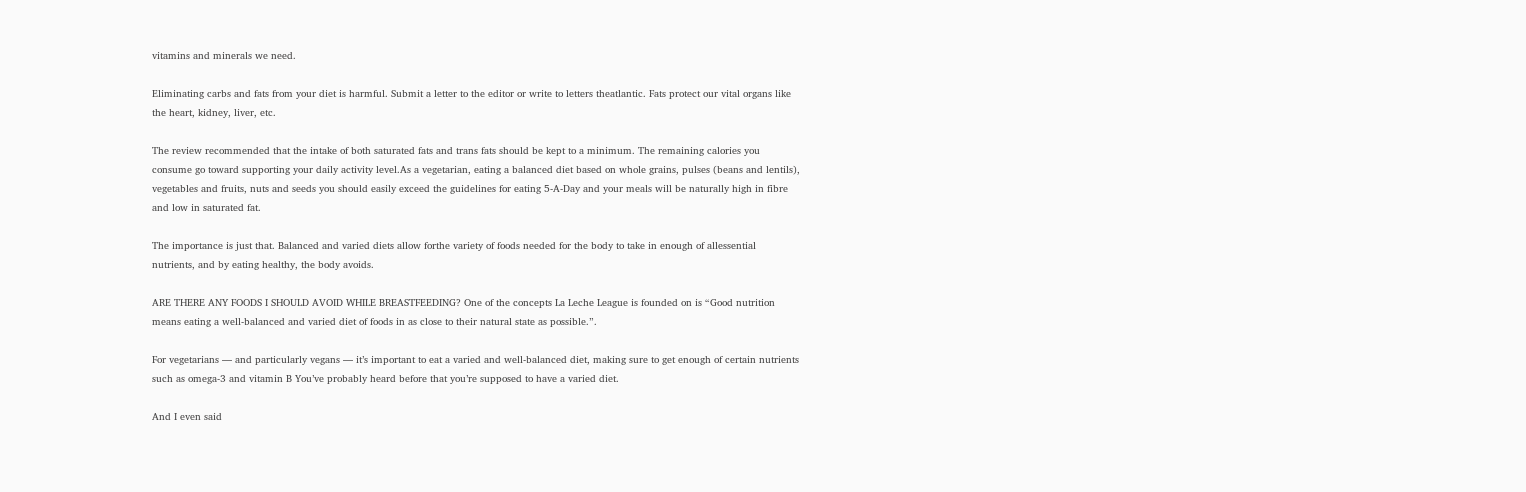vitamins and minerals we need.

Eliminating carbs and fats from your diet is harmful. Submit a letter to the editor or write to letters theatlantic. Fats protect our vital organs like the heart, kidney, liver, etc.

The review recommended that the intake of both saturated fats and trans fats should be kept to a minimum. The remaining calories you consume go toward supporting your daily activity level.As a vegetarian, eating a balanced diet based on whole grains, pulses (beans and lentils), vegetables and fruits, nuts and seeds you should easily exceed the guidelines for eating 5-A-Day and your meals will be naturally high in fibre and low in saturated fat.

The importance is just that. Balanced and varied diets allow forthe variety of foods needed for the body to take in enough of allessential nutrients, and by eating healthy, the body avoids.

ARE THERE ANY FOODS I SHOULD AVOID WHILE BREASTFEEDING? One of the concepts La Leche League is founded on is “Good nutrition means eating a well-balanced and varied diet of foods in as close to their natural state as possible.”.

For vegetarians — and particularly vegans — it’s important to eat a varied and well-balanced diet, making sure to get enough of certain nutrients such as omega-3 and vitamin B You’ve probably heard before that you’re supposed to have a varied diet.

And I even said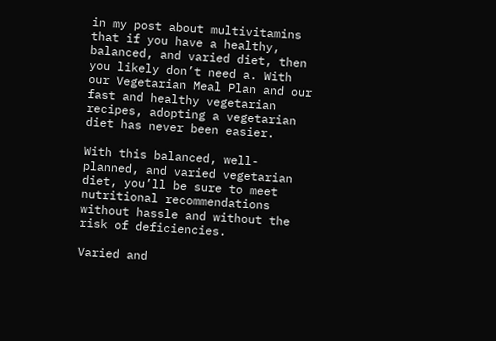in my post about multivitamins that if you have a healthy, balanced, and varied diet, then you likely don’t need a. With our Vegetarian Meal Plan and our fast and healthy vegetarian recipes, adopting a vegetarian diet has never been easier.

With this balanced, well-planned, and varied vegetarian diet, you’ll be sure to meet nutritional recommendations without hassle and without the risk of deficiencies.

Varied and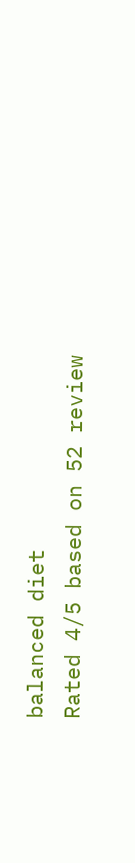balanced diet
Rated 4/5 based on 52 review